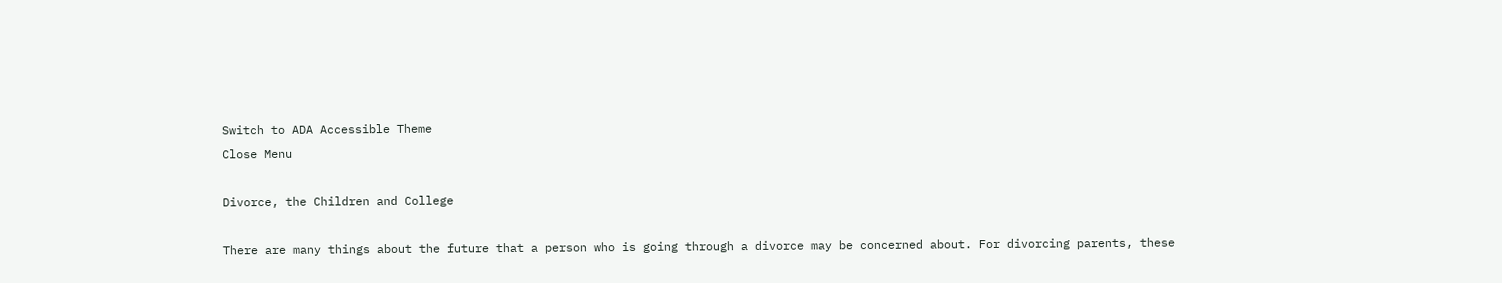Switch to ADA Accessible Theme
Close Menu

Divorce, the Children and College

There are many things about the future that a person who is going through a divorce may be concerned about. For divorcing parents, these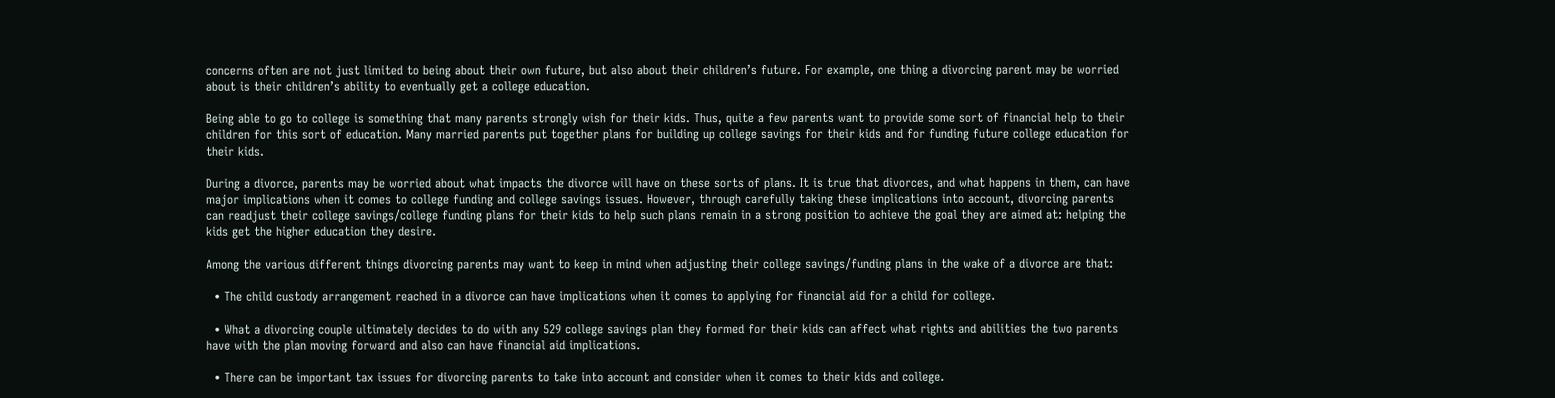concerns often are not just limited to being about their own future, but also about their children’s future. For example, one thing a divorcing parent may be worried about is their children’s ability to eventually get a college education.

Being able to go to college is something that many parents strongly wish for their kids. Thus, quite a few parents want to provide some sort of financial help to their children for this sort of education. Many married parents put together plans for building up college savings for their kids and for funding future college education for their kids.

During a divorce, parents may be worried about what impacts the divorce will have on these sorts of plans. It is true that divorces, and what happens in them, can have major implications when it comes to college funding and college savings issues. However, through carefully taking these implications into account, divorcing parents can readjust their college savings/college funding plans for their kids to help such plans remain in a strong position to achieve the goal they are aimed at: helping the kids get the higher education they desire.

Among the various different things divorcing parents may want to keep in mind when adjusting their college savings/funding plans in the wake of a divorce are that:

  • The child custody arrangement reached in a divorce can have implications when it comes to applying for financial aid for a child for college.

  • What a divorcing couple ultimately decides to do with any 529 college savings plan they formed for their kids can affect what rights and abilities the two parents have with the plan moving forward and also can have financial aid implications.

  • There can be important tax issues for divorcing parents to take into account and consider when it comes to their kids and college.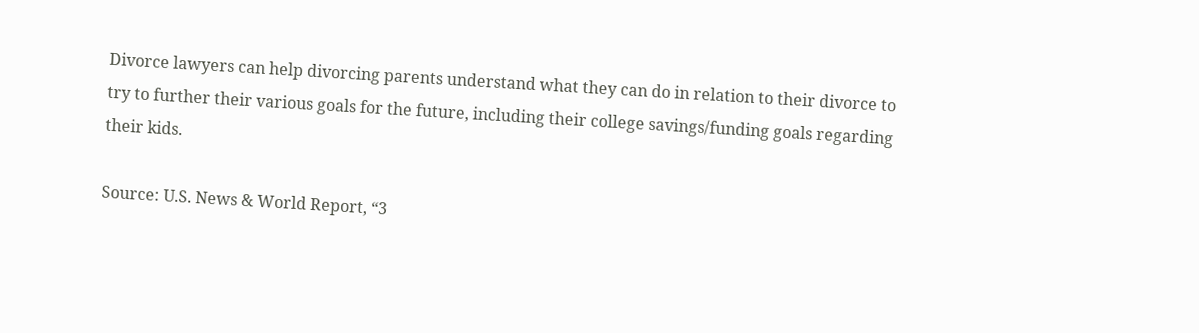Divorce lawyers can help divorcing parents understand what they can do in relation to their divorce to try to further their various goals for the future, including their college savings/funding goals regarding their kids.

Source: U.S. News & World Report, “3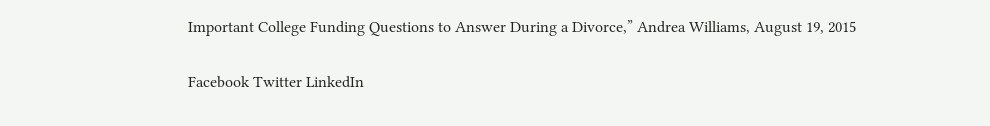Important College Funding Questions to Answer During a Divorce,” Andrea Williams, August 19, 2015

Facebook Twitter LinkedIn